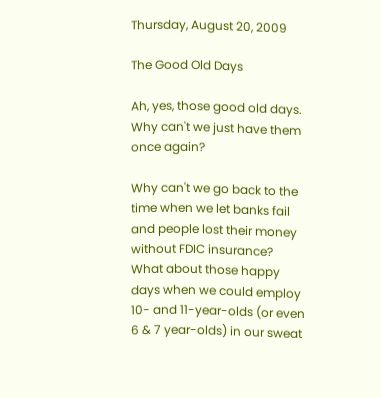Thursday, August 20, 2009

The Good Old Days

Ah, yes, those good old days. Why can't we just have them once again?

Why can't we go back to the time when we let banks fail and people lost their money without FDIC insurance? What about those happy days when we could employ 10- and 11-year-olds (or even 6 & 7 year-olds) in our sweat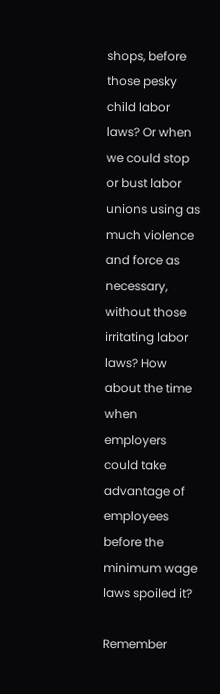shops, before those pesky child labor laws? Or when we could stop or bust labor unions using as much violence and force as necessary, without those irritating labor laws? How about the time when employers could take advantage of employees before the minimum wage laws spoiled it?

Remember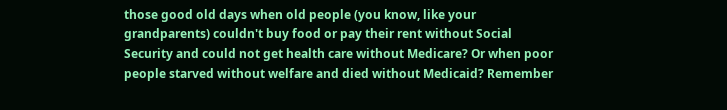those good old days when old people (you know, like your grandparents) couldn't buy food or pay their rent without Social Security and could not get health care without Medicare? Or when poor people starved without welfare and died without Medicaid? Remember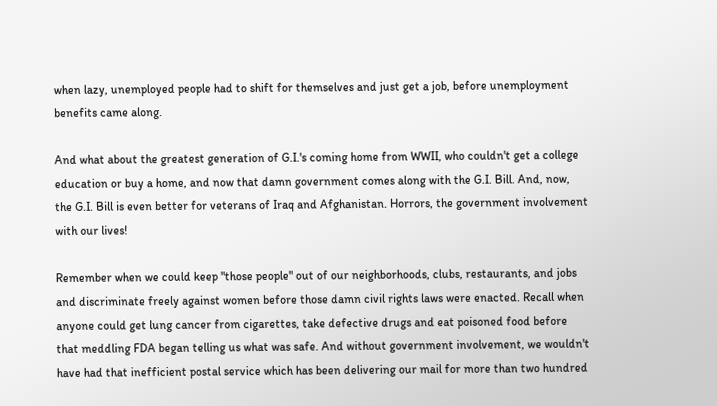when lazy, unemployed people had to shift for themselves and just get a job, before unemployment benefits came along.

And what about the greatest generation of G.I.'s coming home from WWII, who couldn't get a college education or buy a home, and now that damn government comes along with the G.I. Bill. And, now, the G.I. Bill is even better for veterans of Iraq and Afghanistan. Horrors, the government involvement with our lives!

Remember when we could keep "those people" out of our neighborhoods, clubs, restaurants, and jobs and discriminate freely against women before those damn civil rights laws were enacted. Recall when anyone could get lung cancer from cigarettes, take defective drugs and eat poisoned food before that meddling FDA began telling us what was safe. And without government involvement, we wouldn't have had that inefficient postal service which has been delivering our mail for more than two hundred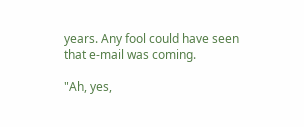years. Any fool could have seen that e-mail was coming.

"Ah, yes,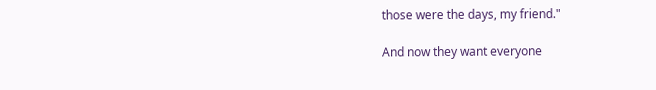those were the days, my friend."

And now they want everyone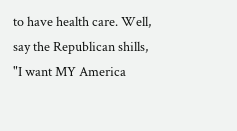to have health care. Well, say the Republican shills, "I want MY America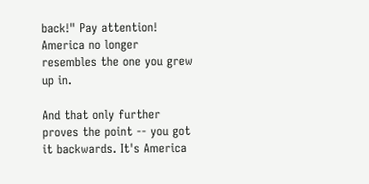back!" Pay attention! America no longer resembles the one you grew up in.

And that only further proves the point -- you got it backwards. It's America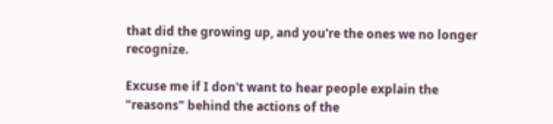that did the growing up, and you're the ones we no longer recognize.

Excuse me if I don't want to hear people explain the "reasons" behind the actions of the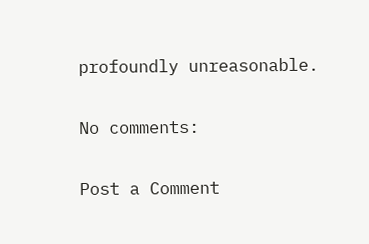profoundly unreasonable.

No comments:

Post a Comment